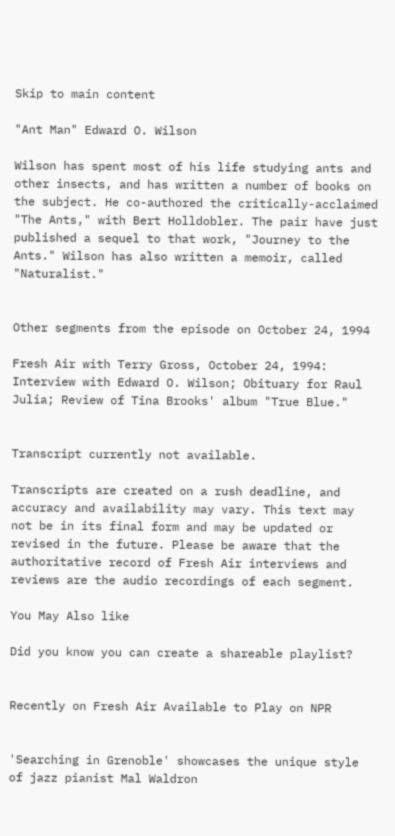Skip to main content

"Ant Man" Edward O. Wilson

Wilson has spent most of his life studying ants and other insects, and has written a number of books on the subject. He co-authored the critically-acclaimed "The Ants," with Bert Holldobler. The pair have just published a sequel to that work, "Journey to the Ants." Wilson has also written a memoir, called "Naturalist."


Other segments from the episode on October 24, 1994

Fresh Air with Terry Gross, October 24, 1994: Interview with Edward O. Wilson; Obituary for Raul Julia; Review of Tina Brooks' album "True Blue."


Transcript currently not available.

Transcripts are created on a rush deadline, and accuracy and availability may vary. This text may not be in its final form and may be updated or revised in the future. Please be aware that the authoritative record of Fresh Air interviews and reviews are the audio recordings of each segment.

You May Also like

Did you know you can create a shareable playlist?


Recently on Fresh Air Available to Play on NPR


'Searching in Grenoble' showcases the unique style of jazz pianist Mal Waldron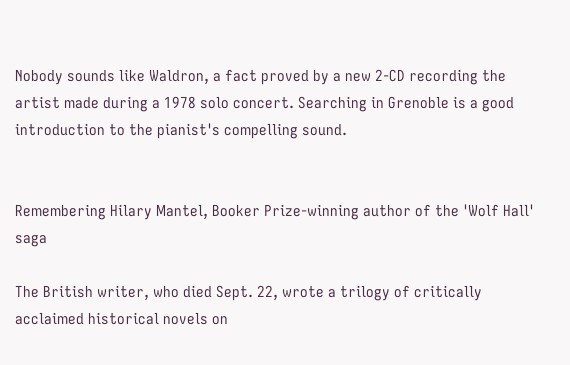Nobody sounds like Waldron, a fact proved by a new 2-CD recording the artist made during a 1978 solo concert. Searching in Grenoble is a good introduction to the pianist's compelling sound.


Remembering Hilary Mantel, Booker Prize-winning author of the 'Wolf Hall' saga

The British writer, who died Sept. 22, wrote a trilogy of critically acclaimed historical novels on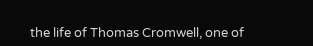the life of Thomas Cromwell, one of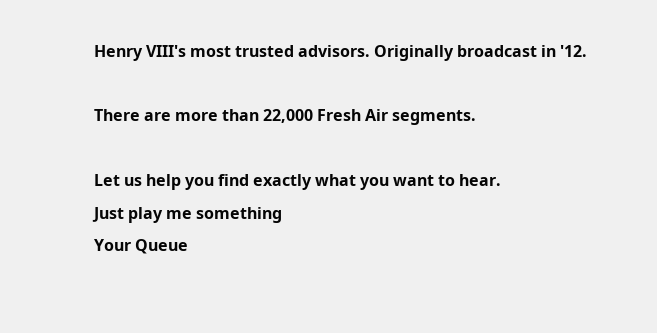Henry VIII's most trusted advisors. Originally broadcast in '12.

There are more than 22,000 Fresh Air segments.

Let us help you find exactly what you want to hear.
Just play me something
Your Queue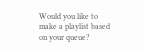Would you like to make a playlist based on your queue?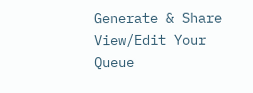Generate & Share View/Edit Your Queue